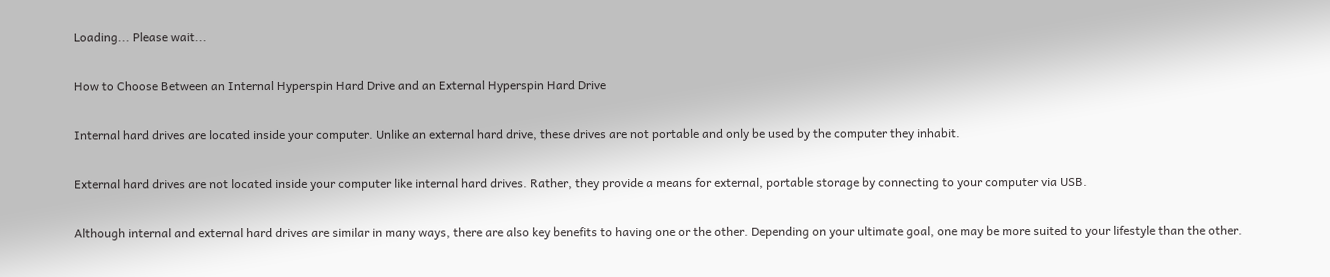Loading... Please wait...

How to Choose Between an Internal Hyperspin Hard Drive and an External Hyperspin Hard Drive

Internal hard drives are located inside your computer. Unlike an external hard drive, these drives are not portable and only be used by the computer they inhabit.

External hard drives are not located inside your computer like internal hard drives. Rather, they provide a means for external, portable storage by connecting to your computer via USB.

Although internal and external hard drives are similar in many ways, there are also key benefits to having one or the other. Depending on your ultimate goal, one may be more suited to your lifestyle than the other.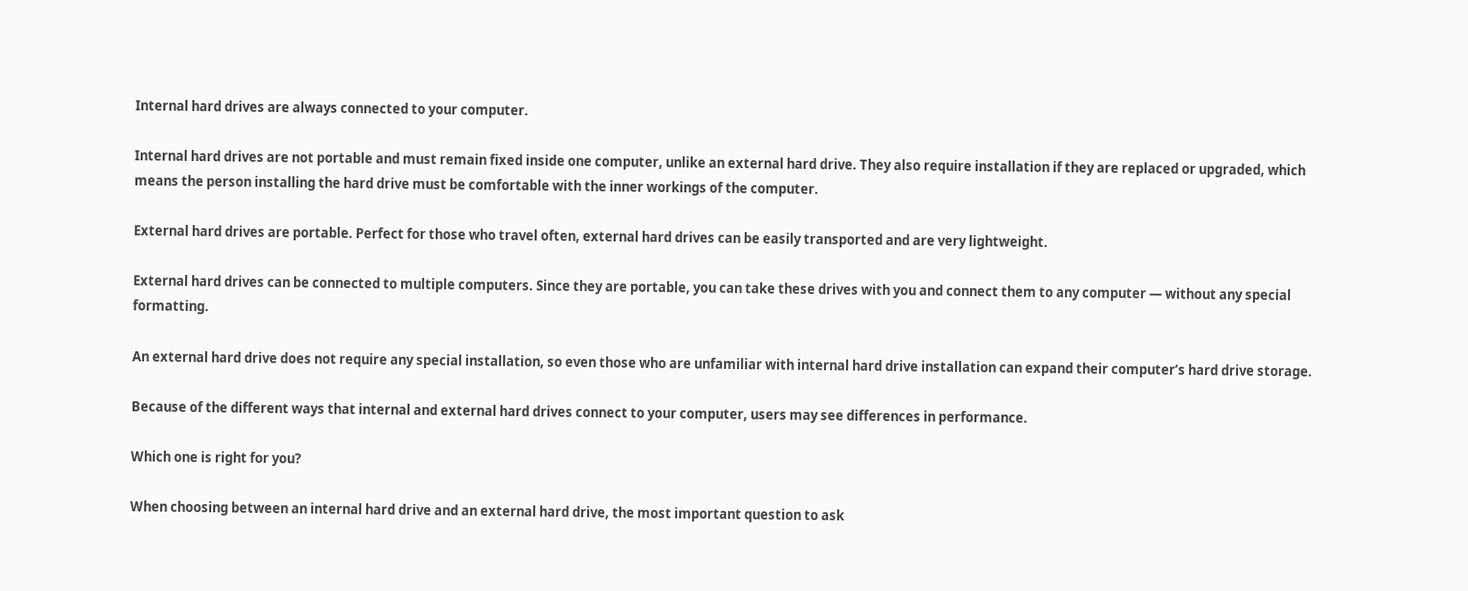Internal hard drives are always connected to your computer.

Internal hard drives are not portable and must remain fixed inside one computer, unlike an external hard drive. They also require installation if they are replaced or upgraded, which means the person installing the hard drive must be comfortable with the inner workings of the computer.

External hard drives are portable. Perfect for those who travel often, external hard drives can be easily transported and are very lightweight.

External hard drives can be connected to multiple computers. Since they are portable, you can take these drives with you and connect them to any computer — without any special formatting.

An external hard drive does not require any special installation, so even those who are unfamiliar with internal hard drive installation can expand their computer’s hard drive storage.

Because of the different ways that internal and external hard drives connect to your computer, users may see differences in performance.

Which one is right for you?

When choosing between an internal hard drive and an external hard drive, the most important question to ask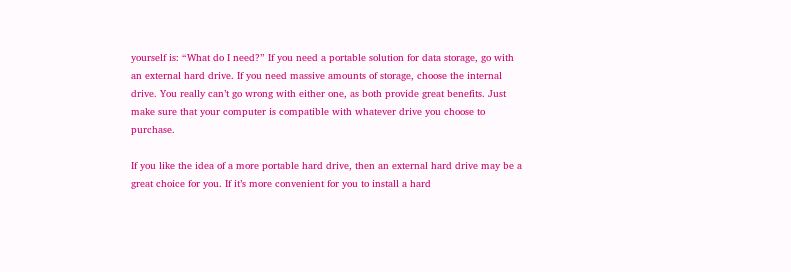yourself is: “What do I need?” If you need a portable solution for data storage, go with an external hard drive. If you need massive amounts of storage, choose the internal drive. You really can’t go wrong with either one, as both provide great benefits. Just make sure that your computer is compatible with whatever drive you choose to purchase.

If you like the idea of a more portable hard drive, then an external hard drive may be a great choice for you. If it’s more convenient for you to install a hard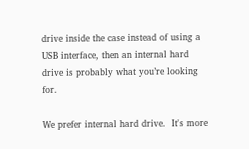drive inside the case instead of using a USB interface, then an internal hard drive is probably what you’re looking for.

We prefer internal hard drive.  It's more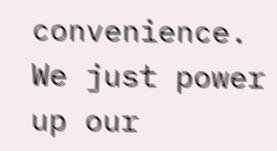convenience.  We just power up our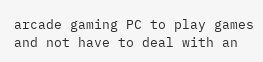arcade gaming PC to play games and not have to deal with an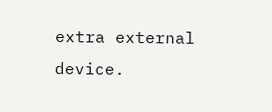extra external device.